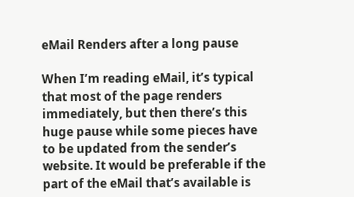eMail Renders after a long pause

When I’m reading eMail, it’s typical that most of the page renders immediately, but then there’s this huge pause while some pieces have to be updated from the sender’s website. It would be preferable if the part of the eMail that’s available is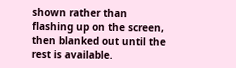shown rather than flashing up on the screen, then blanked out until the rest is available.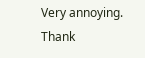Very annoying. Thank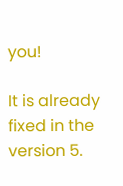you!

It is already fixed in the version 5.